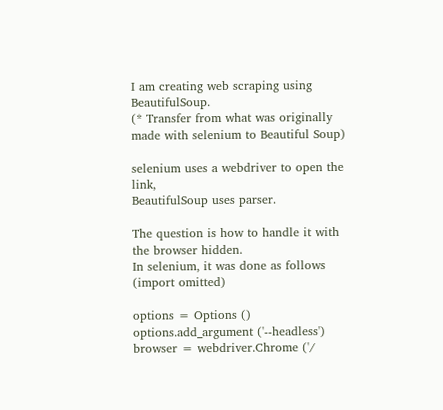I am creating web scraping using BeautifulSoup.
(* Transfer from what was originally made with selenium to Beautiful Soup)

selenium uses a webdriver to open the link,
BeautifulSoup uses parser.

The question is how to handle it with the browser hidden.
In selenium, it was done as follows (import omitted)

options = Options ()
options.add_argument ('--headless')
browser = webdriver.Chrome ('/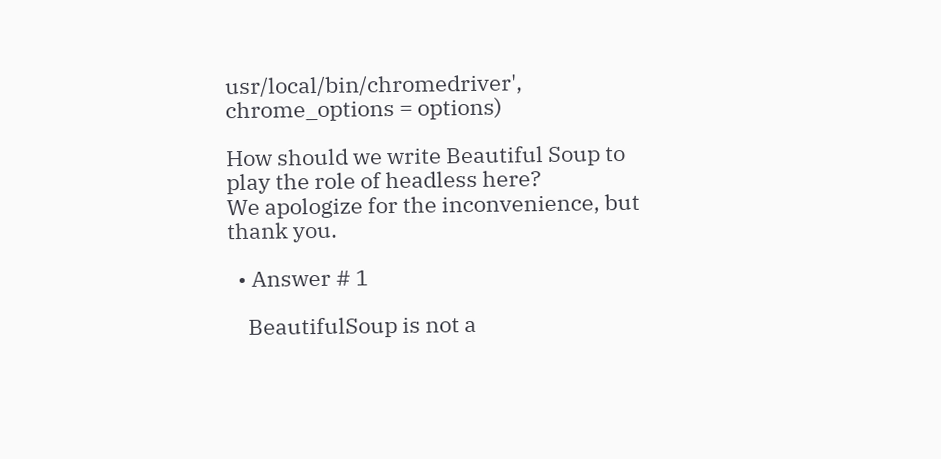usr/local/bin/chromedriver', chrome_options = options)

How should we write Beautiful Soup to play the role of headless here?
We apologize for the inconvenience, but thank you.

  • Answer # 1

    BeautifulSoup is not a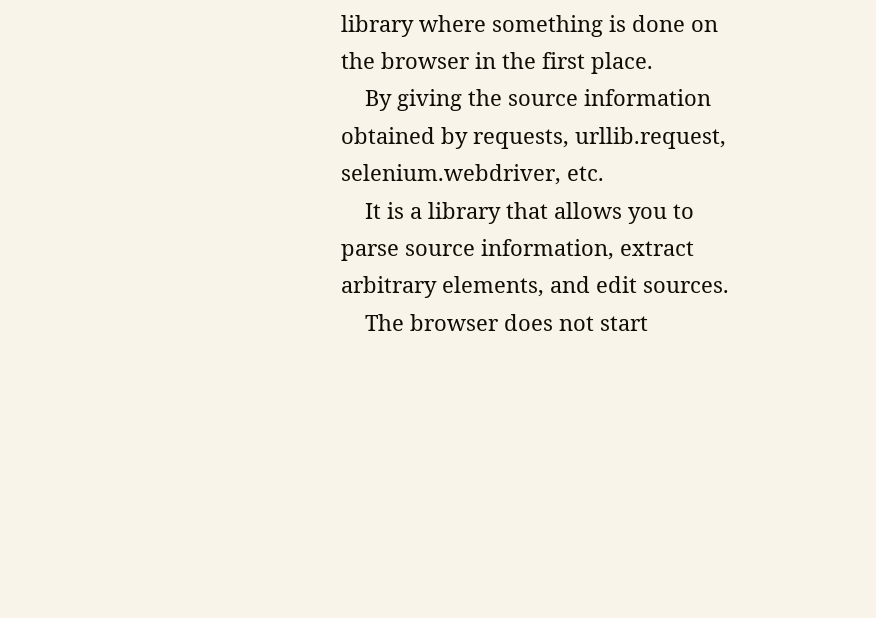library where something is done on the browser in the first place.
    By giving the source information obtained by requests, urllib.request, selenium.webdriver, etc.
    It is a library that allows you to parse source information, extract arbitrary elements, and edit sources.
    The browser does not start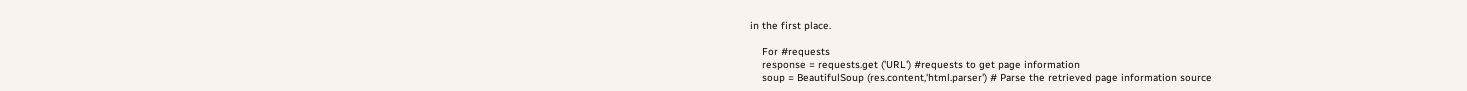in the first place.

    For #requests
    response = requests.get ('URL') #requests to get page information
    soup = BeautifulSoup (res.content,'html.parser') # Parse the retrieved page information source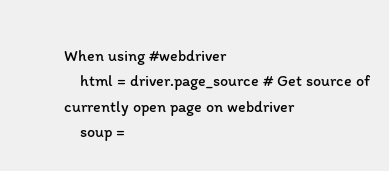When using #webdriver
    html = driver.page_source # Get source of currently open page on webdriver
    soup =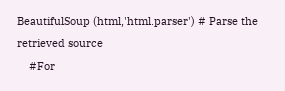BeautifulSoup (html,'html.parser') # Parse the retrieved source
    #For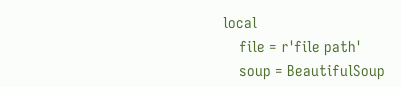local
    file = r'file path'
    soup = BeautifulSoup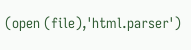(open (file),'html.parser')